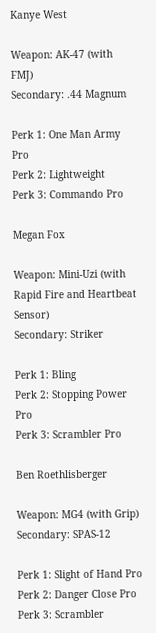Kanye West

Weapon: AK-47 (with FMJ)
Secondary: .44 Magnum

Perk 1: One Man Army Pro
Perk 2: Lightweight
Perk 3: Commando Pro

Megan Fox

Weapon: Mini-Uzi (with Rapid Fire and Heartbeat Sensor)
Secondary: Striker

Perk 1: Bling
Perk 2: Stopping Power Pro
Perk 3: Scrambler Pro

Ben Roethlisberger

Weapon: MG4 (with Grip)
Secondary: SPAS-12

Perk 1: Slight of Hand Pro
Perk 2: Danger Close Pro
Perk 3: Scrambler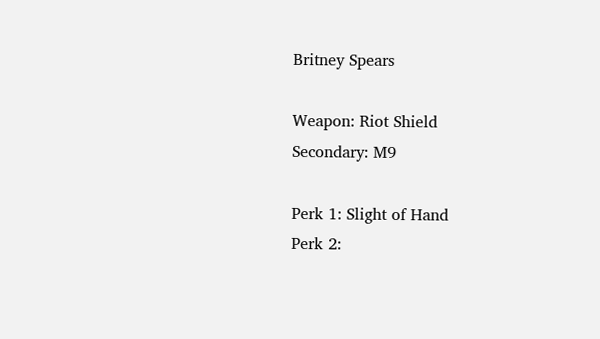Britney Spears

Weapon: Riot Shield
Secondary: M9

Perk 1: Slight of Hand
Perk 2: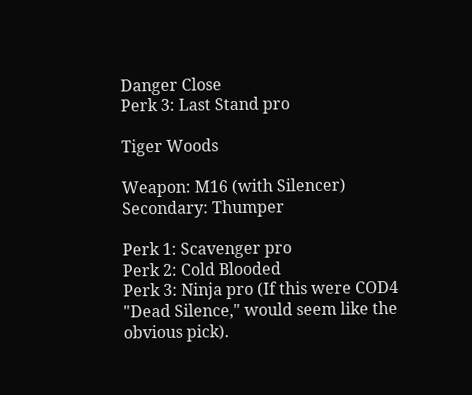Danger Close
Perk 3: Last Stand pro

Tiger Woods

Weapon: M16 (with Silencer)
Secondary: Thumper

Perk 1: Scavenger pro
Perk 2: Cold Blooded
Perk 3: Ninja pro (If this were COD4 "Dead Silence," would seem like the obvious pick).